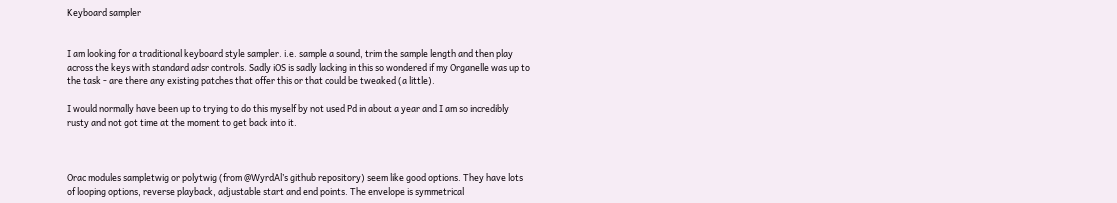Keyboard sampler


I am looking for a traditional keyboard style sampler. i.e. sample a sound, trim the sample length and then play across the keys with standard adsr controls. Sadly iOS is sadly lacking in this so wondered if my Organelle was up to the task - are there any existing patches that offer this or that could be tweaked (a little).

I would normally have been up to trying to do this myself by not used Pd in about a year and I am so incredibly rusty and not got time at the moment to get back into it.



Orac modules sampletwig or polytwig (from @WyrdAl’s github repository) seem like good options. They have lots of looping options, reverse playback, adjustable start and end points. The envelope is symmetrical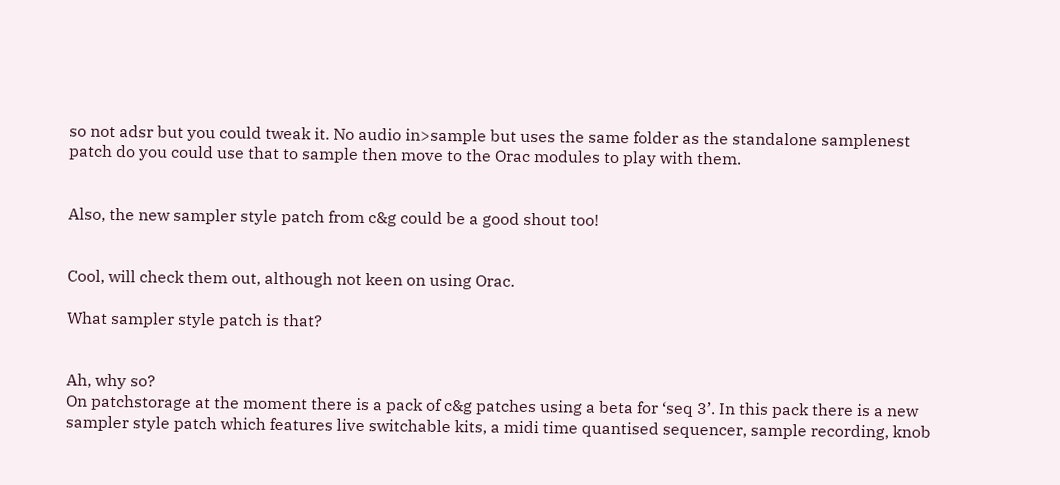so not adsr but you could tweak it. No audio in>sample but uses the same folder as the standalone samplenest patch do you could use that to sample then move to the Orac modules to play with them.


Also, the new sampler style patch from c&g could be a good shout too!


Cool, will check them out, although not keen on using Orac.

What sampler style patch is that?


Ah, why so?
On patchstorage at the moment there is a pack of c&g patches using a beta for ‘seq 3’. In this pack there is a new sampler style patch which features live switchable kits, a midi time quantised sequencer, sample recording, knob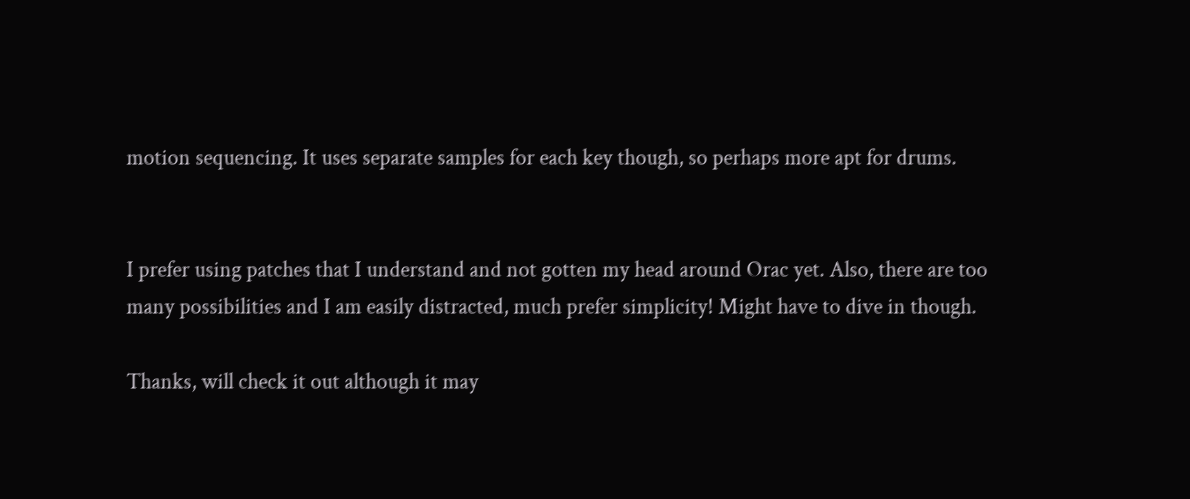motion sequencing. It uses separate samples for each key though, so perhaps more apt for drums.


I prefer using patches that I understand and not gotten my head around Orac yet. Also, there are too many possibilities and I am easily distracted, much prefer simplicity! Might have to dive in though.

Thanks, will check it out although it may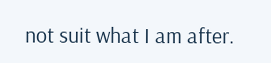not suit what I am after.